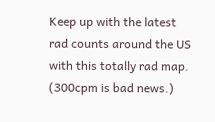Keep up with the latest rad counts around the US with this totally rad map. (300cpm is bad news.)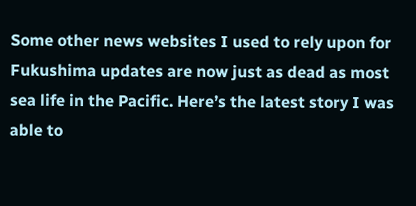Some other news websites I used to rely upon for Fukushima updates are now just as dead as most sea life in the Pacific. Here’s the latest story I was able to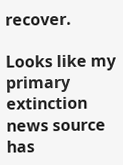recover.

Looks like my primary extinction news source has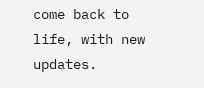come back to life, with new updates.